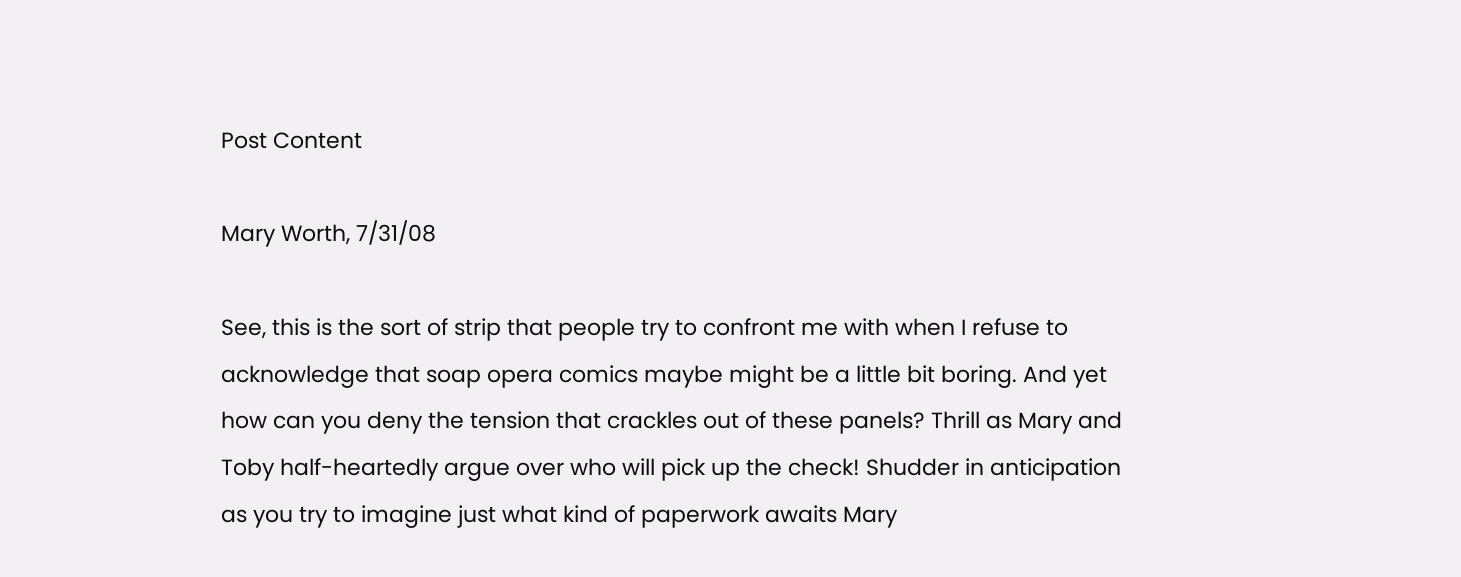Post Content

Mary Worth, 7/31/08

See, this is the sort of strip that people try to confront me with when I refuse to acknowledge that soap opera comics maybe might be a little bit boring. And yet how can you deny the tension that crackles out of these panels? Thrill as Mary and Toby half-heartedly argue over who will pick up the check! Shudder in anticipation as you try to imagine just what kind of paperwork awaits Mary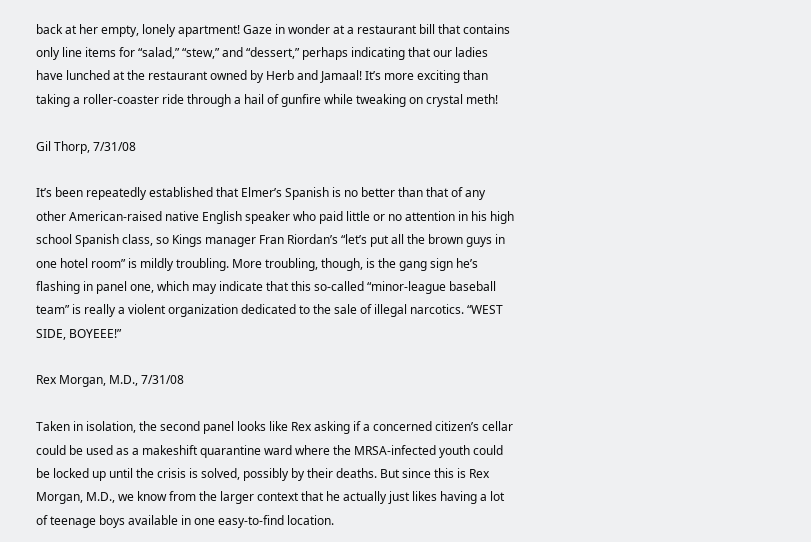back at her empty, lonely apartment! Gaze in wonder at a restaurant bill that contains only line items for “salad,” “stew,” and “dessert,” perhaps indicating that our ladies have lunched at the restaurant owned by Herb and Jamaal! It’s more exciting than taking a roller-coaster ride through a hail of gunfire while tweaking on crystal meth!

Gil Thorp, 7/31/08

It’s been repeatedly established that Elmer’s Spanish is no better than that of any other American-raised native English speaker who paid little or no attention in his high school Spanish class, so Kings manager Fran Riordan’s “let’s put all the brown guys in one hotel room” is mildly troubling. More troubling, though, is the gang sign he’s flashing in panel one, which may indicate that this so-called “minor-league baseball team” is really a violent organization dedicated to the sale of illegal narcotics. “WEST SIDE, BOYEEE!”

Rex Morgan, M.D., 7/31/08

Taken in isolation, the second panel looks like Rex asking if a concerned citizen’s cellar could be used as a makeshift quarantine ward where the MRSA-infected youth could be locked up until the crisis is solved, possibly by their deaths. But since this is Rex Morgan, M.D., we know from the larger context that he actually just likes having a lot of teenage boys available in one easy-to-find location.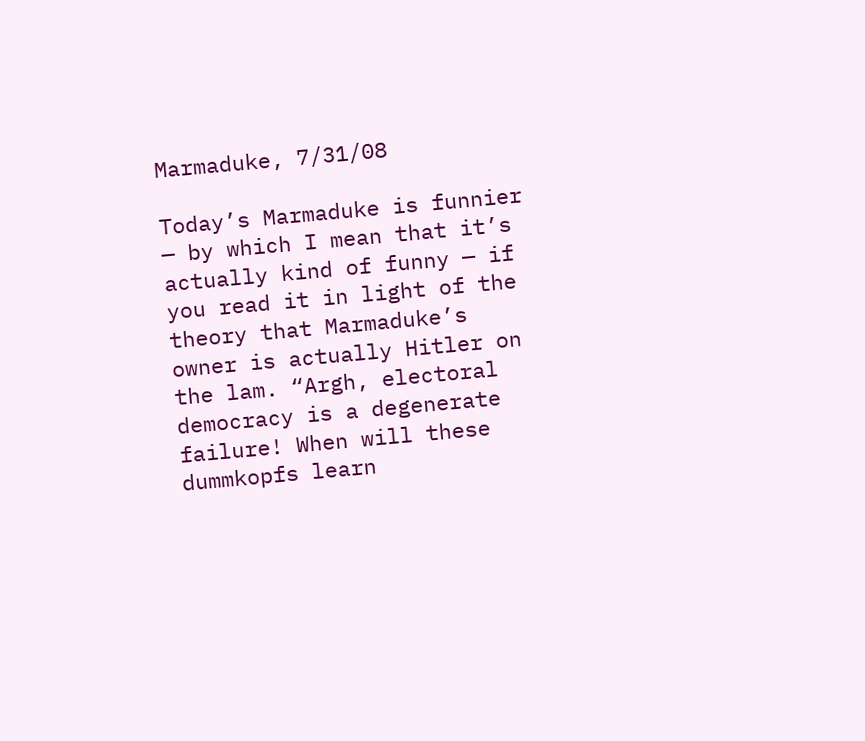Marmaduke, 7/31/08

Today’s Marmaduke is funnier — by which I mean that it’s actually kind of funny — if you read it in light of the theory that Marmaduke’s owner is actually Hitler on the lam. “Argh, electoral democracy is a degenerate failure! When will these dummkopfs learn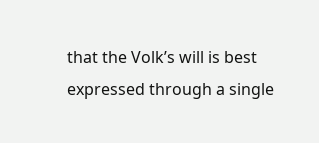that the Volk’s will is best expressed through a single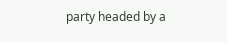party headed by a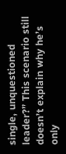single, unquestioned leader?” This scenario still doesn’t explain why he’s only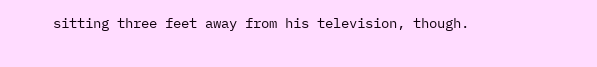sitting three feet away from his television, though.